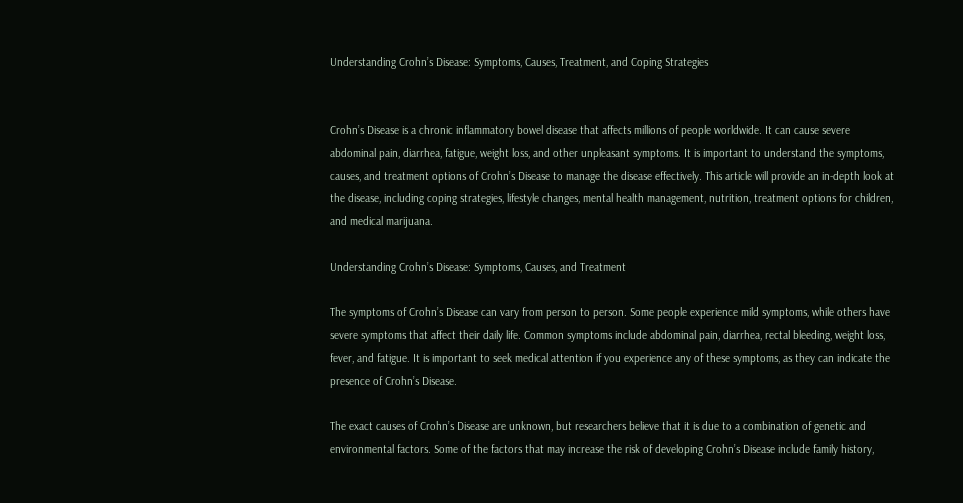Understanding Crohn’s Disease: Symptoms, Causes, Treatment, and Coping Strategies


Crohn’s Disease is a chronic inflammatory bowel disease that affects millions of people worldwide. It can cause severe abdominal pain, diarrhea, fatigue, weight loss, and other unpleasant symptoms. It is important to understand the symptoms, causes, and treatment options of Crohn’s Disease to manage the disease effectively. This article will provide an in-depth look at the disease, including coping strategies, lifestyle changes, mental health management, nutrition, treatment options for children, and medical marijuana.

Understanding Crohn’s Disease: Symptoms, Causes, and Treatment

The symptoms of Crohn’s Disease can vary from person to person. Some people experience mild symptoms, while others have severe symptoms that affect their daily life. Common symptoms include abdominal pain, diarrhea, rectal bleeding, weight loss, fever, and fatigue. It is important to seek medical attention if you experience any of these symptoms, as they can indicate the presence of Crohn’s Disease.

The exact causes of Crohn’s Disease are unknown, but researchers believe that it is due to a combination of genetic and environmental factors. Some of the factors that may increase the risk of developing Crohn’s Disease include family history,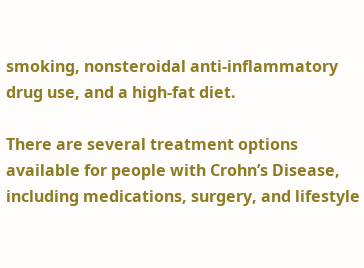smoking, nonsteroidal anti-inflammatory drug use, and a high-fat diet.

There are several treatment options available for people with Crohn’s Disease, including medications, surgery, and lifestyle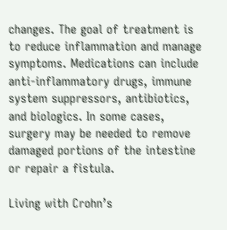changes. The goal of treatment is to reduce inflammation and manage symptoms. Medications can include anti-inflammatory drugs, immune system suppressors, antibiotics, and biologics. In some cases, surgery may be needed to remove damaged portions of the intestine or repair a fistula.

Living with Crohn’s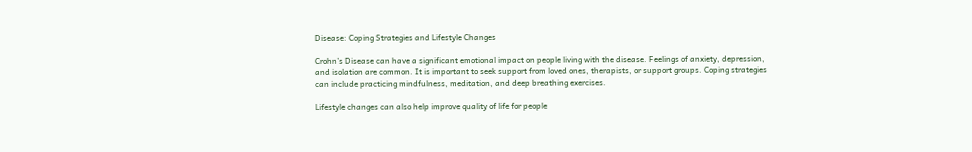Disease: Coping Strategies and Lifestyle Changes

Crohn’s Disease can have a significant emotional impact on people living with the disease. Feelings of anxiety, depression, and isolation are common. It is important to seek support from loved ones, therapists, or support groups. Coping strategies can include practicing mindfulness, meditation, and deep breathing exercises.

Lifestyle changes can also help improve quality of life for people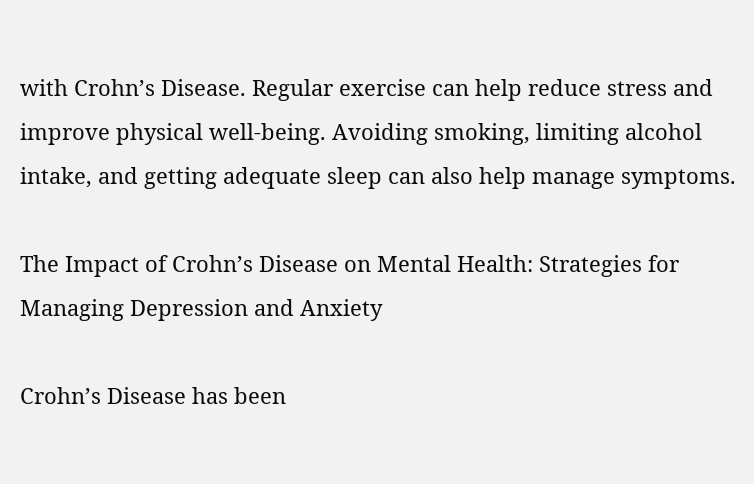with Crohn’s Disease. Regular exercise can help reduce stress and improve physical well-being. Avoiding smoking, limiting alcohol intake, and getting adequate sleep can also help manage symptoms.

The Impact of Crohn’s Disease on Mental Health: Strategies for Managing Depression and Anxiety

Crohn’s Disease has been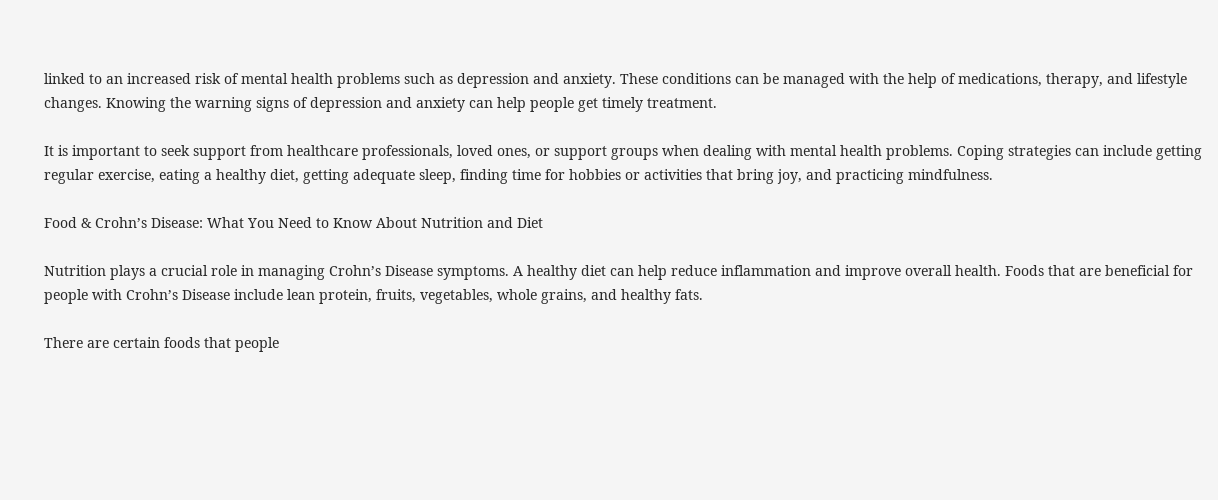linked to an increased risk of mental health problems such as depression and anxiety. These conditions can be managed with the help of medications, therapy, and lifestyle changes. Knowing the warning signs of depression and anxiety can help people get timely treatment.

It is important to seek support from healthcare professionals, loved ones, or support groups when dealing with mental health problems. Coping strategies can include getting regular exercise, eating a healthy diet, getting adequate sleep, finding time for hobbies or activities that bring joy, and practicing mindfulness.

Food & Crohn’s Disease: What You Need to Know About Nutrition and Diet

Nutrition plays a crucial role in managing Crohn’s Disease symptoms. A healthy diet can help reduce inflammation and improve overall health. Foods that are beneficial for people with Crohn’s Disease include lean protein, fruits, vegetables, whole grains, and healthy fats.

There are certain foods that people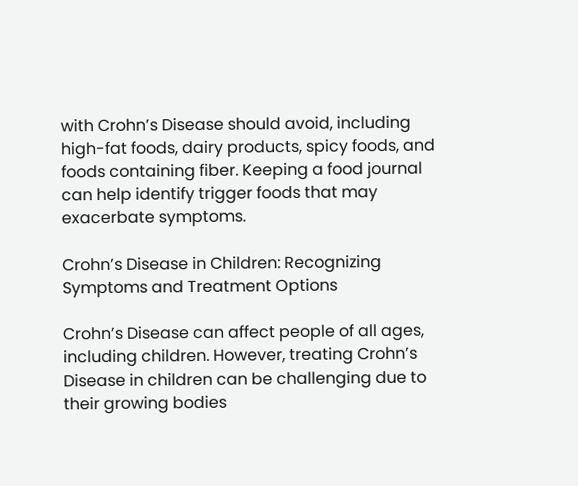with Crohn’s Disease should avoid, including high-fat foods, dairy products, spicy foods, and foods containing fiber. Keeping a food journal can help identify trigger foods that may exacerbate symptoms.

Crohn’s Disease in Children: Recognizing Symptoms and Treatment Options

Crohn’s Disease can affect people of all ages, including children. However, treating Crohn’s Disease in children can be challenging due to their growing bodies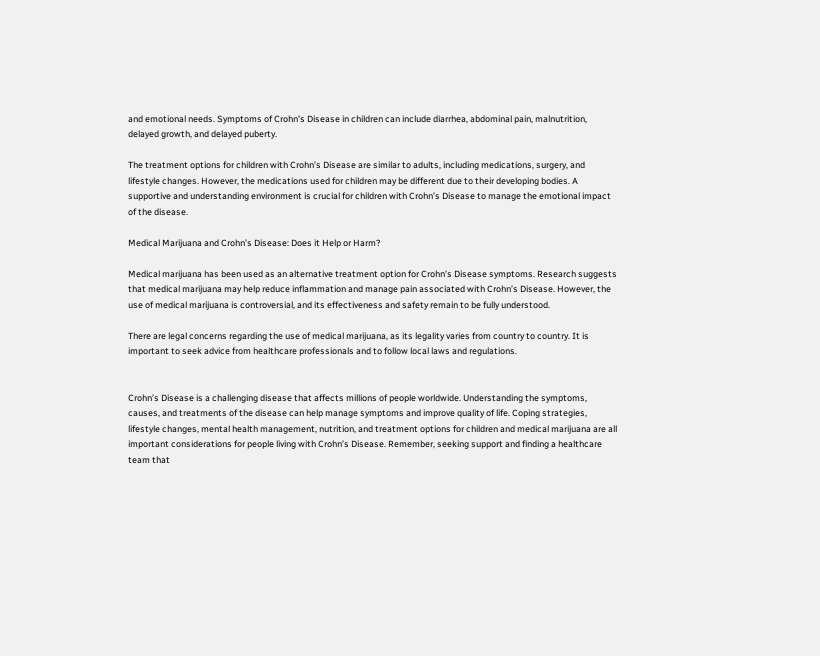and emotional needs. Symptoms of Crohn’s Disease in children can include diarrhea, abdominal pain, malnutrition, delayed growth, and delayed puberty.

The treatment options for children with Crohn’s Disease are similar to adults, including medications, surgery, and lifestyle changes. However, the medications used for children may be different due to their developing bodies. A supportive and understanding environment is crucial for children with Crohn’s Disease to manage the emotional impact of the disease.

Medical Marijuana and Crohn’s Disease: Does it Help or Harm?

Medical marijuana has been used as an alternative treatment option for Crohn’s Disease symptoms. Research suggests that medical marijuana may help reduce inflammation and manage pain associated with Crohn’s Disease. However, the use of medical marijuana is controversial, and its effectiveness and safety remain to be fully understood.

There are legal concerns regarding the use of medical marijuana, as its legality varies from country to country. It is important to seek advice from healthcare professionals and to follow local laws and regulations.


Crohn’s Disease is a challenging disease that affects millions of people worldwide. Understanding the symptoms, causes, and treatments of the disease can help manage symptoms and improve quality of life. Coping strategies, lifestyle changes, mental health management, nutrition, and treatment options for children and medical marijuana are all important considerations for people living with Crohn’s Disease. Remember, seeking support and finding a healthcare team that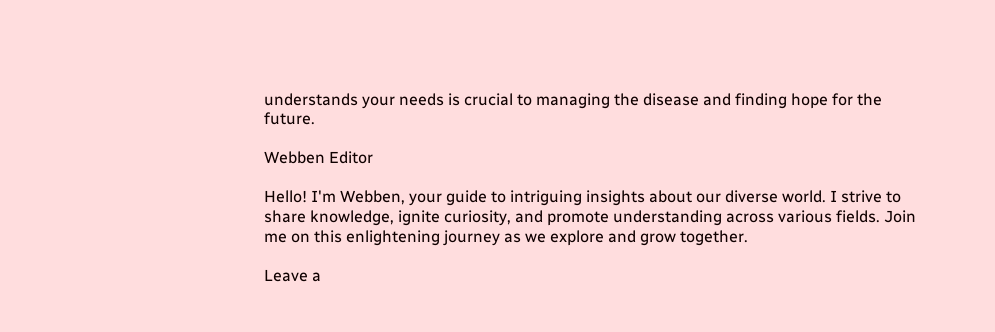understands your needs is crucial to managing the disease and finding hope for the future.

Webben Editor

Hello! I'm Webben, your guide to intriguing insights about our diverse world. I strive to share knowledge, ignite curiosity, and promote understanding across various fields. Join me on this enlightening journey as we explore and grow together.

Leave a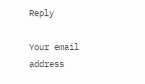Reply

Your email address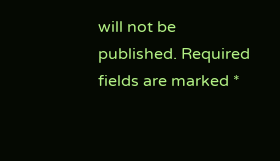will not be published. Required fields are marked *